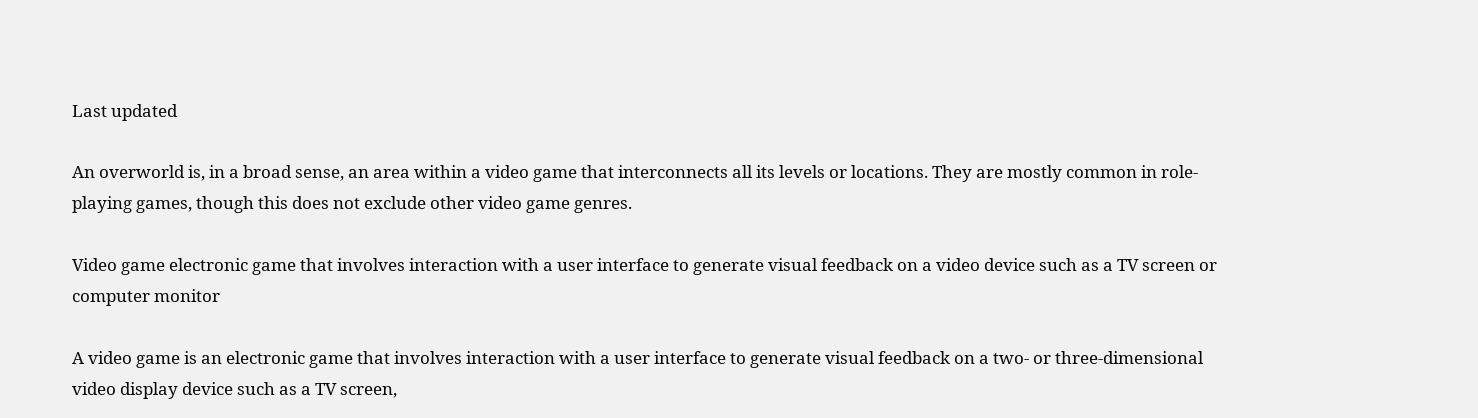Last updated

An overworld is, in a broad sense, an area within a video game that interconnects all its levels or locations. They are mostly common in role-playing games, though this does not exclude other video game genres.

Video game electronic game that involves interaction with a user interface to generate visual feedback on a video device such as a TV screen or computer monitor

A video game is an electronic game that involves interaction with a user interface to generate visual feedback on a two- or three-dimensional video display device such as a TV screen,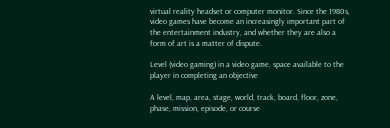virtual reality headset or computer monitor. Since the 1980s, video games have become an increasingly important part of the entertainment industry, and whether they are also a form of art is a matter of dispute.

Level (video gaming) in a video game, space available to the player in completing an objective

A level, map, area, stage, world, track, board, floor, zone, phase, mission, episode, or course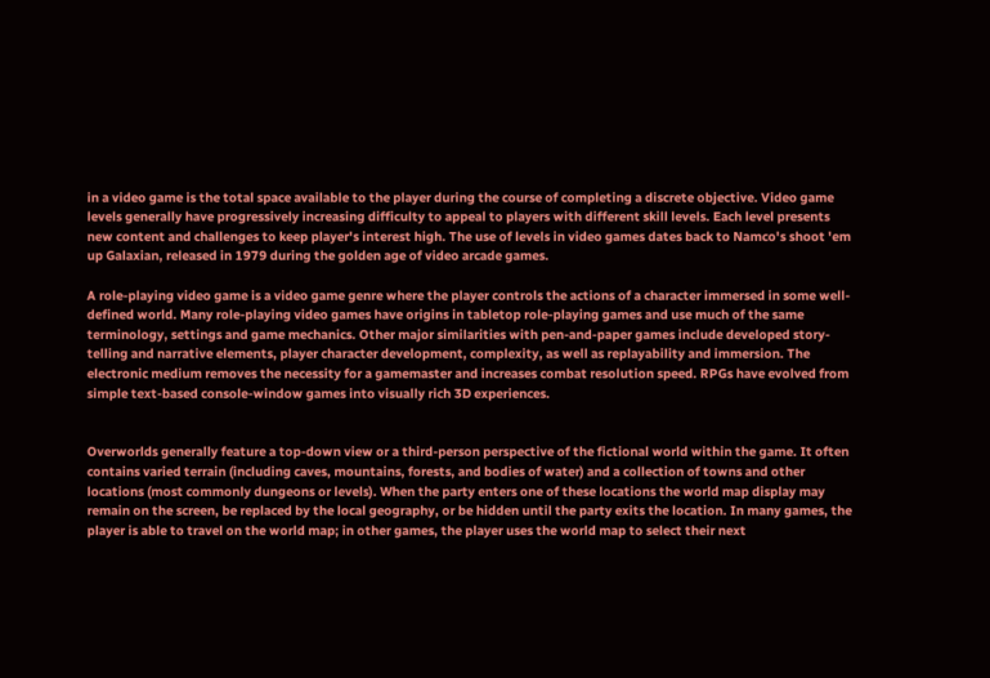in a video game is the total space available to the player during the course of completing a discrete objective. Video game levels generally have progressively increasing difficulty to appeal to players with different skill levels. Each level presents new content and challenges to keep player's interest high. The use of levels in video games dates back to Namco's shoot 'em up Galaxian, released in 1979 during the golden age of video arcade games.

A role-playing video game is a video game genre where the player controls the actions of a character immersed in some well-defined world. Many role-playing video games have origins in tabletop role-playing games and use much of the same terminology, settings and game mechanics. Other major similarities with pen-and-paper games include developed story-telling and narrative elements, player character development, complexity, as well as replayability and immersion. The electronic medium removes the necessity for a gamemaster and increases combat resolution speed. RPGs have evolved from simple text-based console-window games into visually rich 3D experiences.


Overworlds generally feature a top-down view or a third-person perspective of the fictional world within the game. It often contains varied terrain (including caves, mountains, forests, and bodies of water) and a collection of towns and other locations (most commonly dungeons or levels). When the party enters one of these locations the world map display may remain on the screen, be replaced by the local geography, or be hidden until the party exits the location. In many games, the player is able to travel on the world map; in other games, the player uses the world map to select their next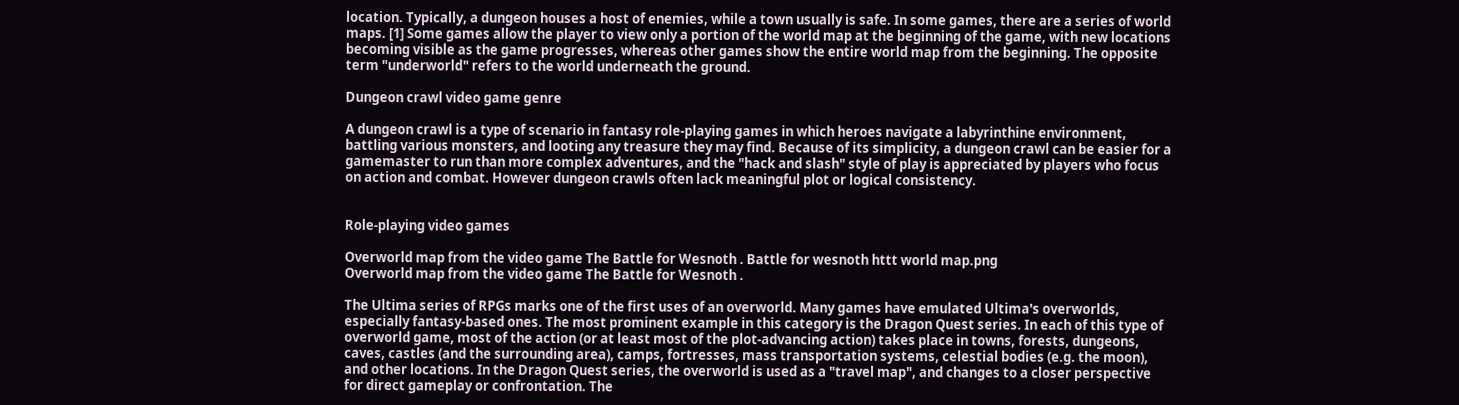location. Typically, a dungeon houses a host of enemies, while a town usually is safe. In some games, there are a series of world maps. [1] Some games allow the player to view only a portion of the world map at the beginning of the game, with new locations becoming visible as the game progresses, whereas other games show the entire world map from the beginning. The opposite term "underworld" refers to the world underneath the ground.

Dungeon crawl video game genre

A dungeon crawl is a type of scenario in fantasy role-playing games in which heroes navigate a labyrinthine environment, battling various monsters, and looting any treasure they may find. Because of its simplicity, a dungeon crawl can be easier for a gamemaster to run than more complex adventures, and the "hack and slash" style of play is appreciated by players who focus on action and combat. However dungeon crawls often lack meaningful plot or logical consistency.


Role-playing video games

Overworld map from the video game The Battle for Wesnoth . Battle for wesnoth httt world map.png
Overworld map from the video game The Battle for Wesnoth .

The Ultima series of RPGs marks one of the first uses of an overworld. Many games have emulated Ultima's overworlds, especially fantasy-based ones. The most prominent example in this category is the Dragon Quest series. In each of this type of overworld game, most of the action (or at least most of the plot-advancing action) takes place in towns, forests, dungeons, caves, castles (and the surrounding area), camps, fortresses, mass transportation systems, celestial bodies (e.g. the moon), and other locations. In the Dragon Quest series, the overworld is used as a "travel map", and changes to a closer perspective for direct gameplay or confrontation. The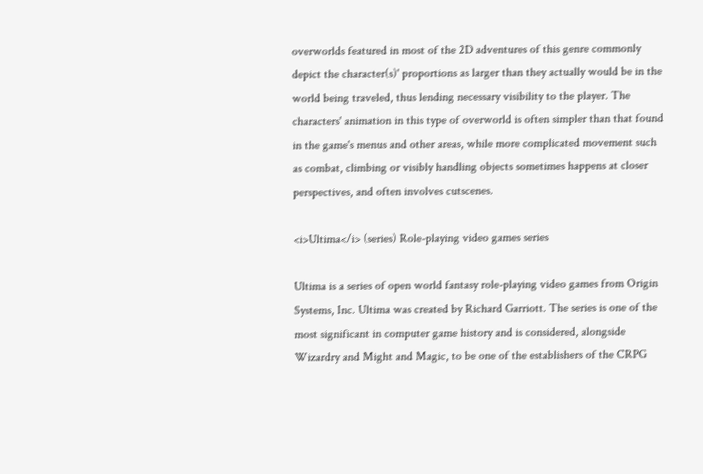overworlds featured in most of the 2D adventures of this genre commonly depict the character(s)' proportions as larger than they actually would be in the world being traveled, thus lending necessary visibility to the player. The characters' animation in this type of overworld is often simpler than that found in the game's menus and other areas, while more complicated movement such as combat, climbing or visibly handling objects sometimes happens at closer perspectives, and often involves cutscenes.

<i>Ultima</i> (series) Role-playing video games series

Ultima is a series of open world fantasy role-playing video games from Origin Systems, Inc. Ultima was created by Richard Garriott. The series is one of the most significant in computer game history and is considered, alongside Wizardry and Might and Magic, to be one of the establishers of the CRPG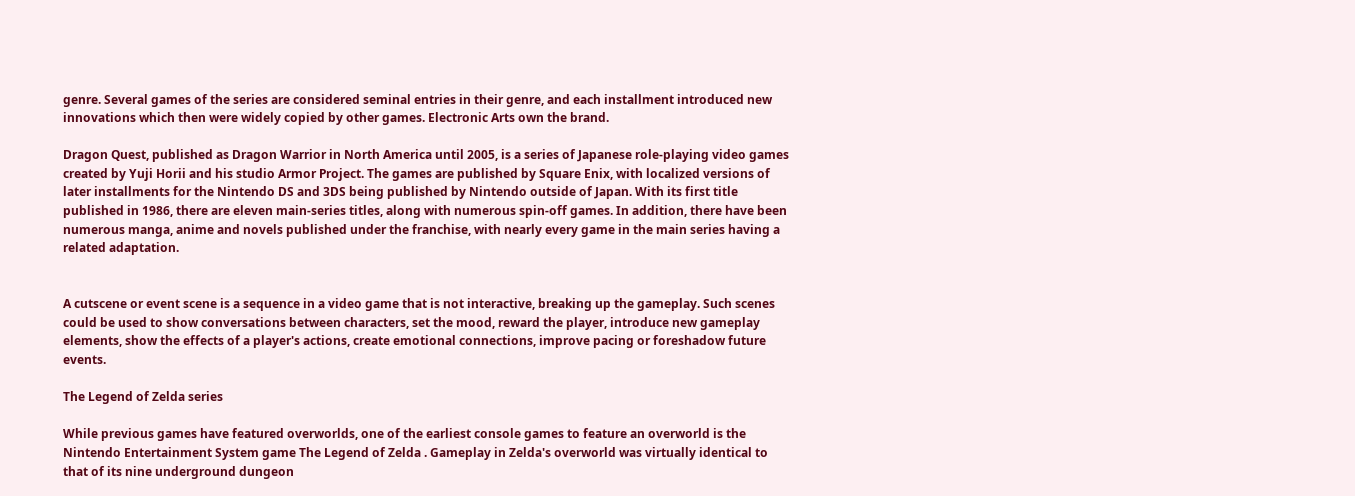genre. Several games of the series are considered seminal entries in their genre, and each installment introduced new innovations which then were widely copied by other games. Electronic Arts own the brand.

Dragon Quest, published as Dragon Warrior in North America until 2005, is a series of Japanese role-playing video games created by Yuji Horii and his studio Armor Project. The games are published by Square Enix, with localized versions of later installments for the Nintendo DS and 3DS being published by Nintendo outside of Japan. With its first title published in 1986, there are eleven main-series titles, along with numerous spin-off games. In addition, there have been numerous manga, anime and novels published under the franchise, with nearly every game in the main series having a related adaptation.


A cutscene or event scene is a sequence in a video game that is not interactive, breaking up the gameplay. Such scenes could be used to show conversations between characters, set the mood, reward the player, introduce new gameplay elements, show the effects of a player's actions, create emotional connections, improve pacing or foreshadow future events.

The Legend of Zelda series

While previous games have featured overworlds, one of the earliest console games to feature an overworld is the Nintendo Entertainment System game The Legend of Zelda . Gameplay in Zelda's overworld was virtually identical to that of its nine underground dungeon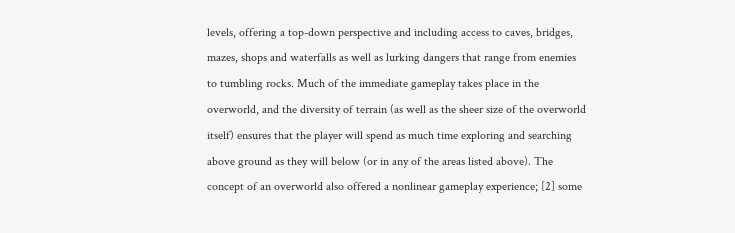levels, offering a top-down perspective and including access to caves, bridges, mazes, shops and waterfalls as well as lurking dangers that range from enemies to tumbling rocks. Much of the immediate gameplay takes place in the overworld, and the diversity of terrain (as well as the sheer size of the overworld itself) ensures that the player will spend as much time exploring and searching above ground as they will below (or in any of the areas listed above). The concept of an overworld also offered a nonlinear gameplay experience; [2] some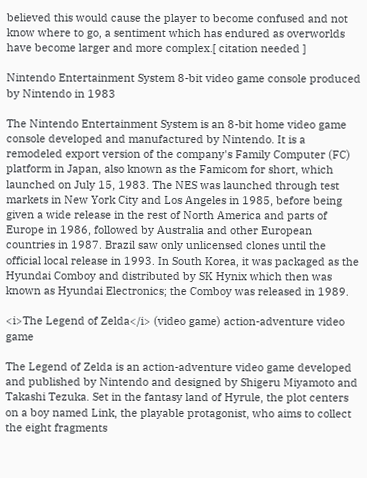believed this would cause the player to become confused and not know where to go, a sentiment which has endured as overworlds have become larger and more complex.[ citation needed ]

Nintendo Entertainment System 8-bit video game console produced by Nintendo in 1983

The Nintendo Entertainment System is an 8-bit home video game console developed and manufactured by Nintendo. It is a remodeled export version of the company's Family Computer (FC) platform in Japan, also known as the Famicom for short, which launched on July 15, 1983. The NES was launched through test markets in New York City and Los Angeles in 1985, before being given a wide release in the rest of North America and parts of Europe in 1986, followed by Australia and other European countries in 1987. Brazil saw only unlicensed clones until the official local release in 1993. In South Korea, it was packaged as the Hyundai Comboy and distributed by SK Hynix which then was known as Hyundai Electronics; the Comboy was released in 1989.

<i>The Legend of Zelda</i> (video game) action-adventure video game

The Legend of Zelda is an action-adventure video game developed and published by Nintendo and designed by Shigeru Miyamoto and Takashi Tezuka. Set in the fantasy land of Hyrule, the plot centers on a boy named Link, the playable protagonist, who aims to collect the eight fragments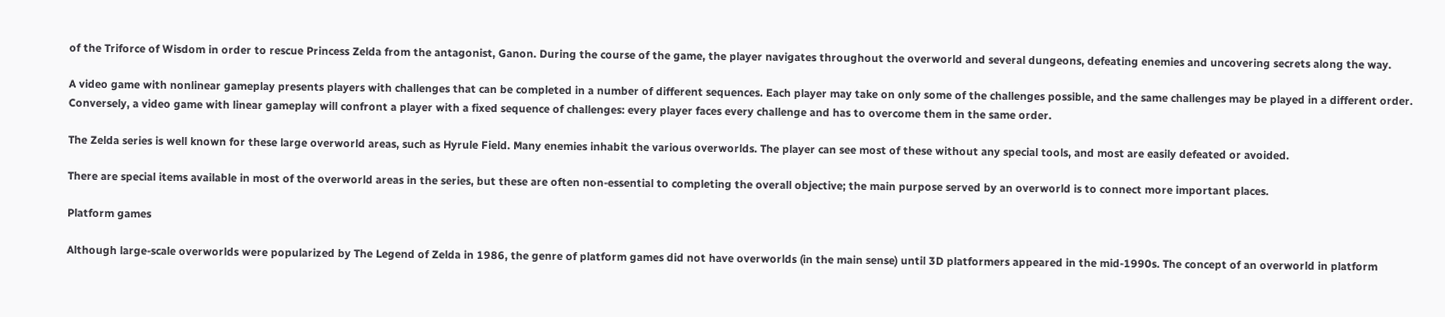of the Triforce of Wisdom in order to rescue Princess Zelda from the antagonist, Ganon. During the course of the game, the player navigates throughout the overworld and several dungeons, defeating enemies and uncovering secrets along the way.

A video game with nonlinear gameplay presents players with challenges that can be completed in a number of different sequences. Each player may take on only some of the challenges possible, and the same challenges may be played in a different order. Conversely, a video game with linear gameplay will confront a player with a fixed sequence of challenges: every player faces every challenge and has to overcome them in the same order.

The Zelda series is well known for these large overworld areas, such as Hyrule Field. Many enemies inhabit the various overworlds. The player can see most of these without any special tools, and most are easily defeated or avoided.

There are special items available in most of the overworld areas in the series, but these are often non-essential to completing the overall objective; the main purpose served by an overworld is to connect more important places.

Platform games

Although large-scale overworlds were popularized by The Legend of Zelda in 1986, the genre of platform games did not have overworlds (in the main sense) until 3D platformers appeared in the mid-1990s. The concept of an overworld in platform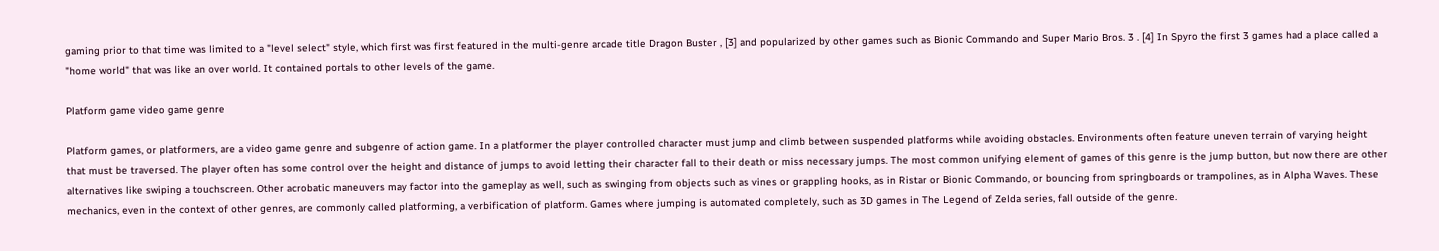gaming prior to that time was limited to a "level select" style, which first was first featured in the multi-genre arcade title Dragon Buster , [3] and popularized by other games such as Bionic Commando and Super Mario Bros. 3 . [4] In Spyro the first 3 games had a place called a "home world" that was like an over world. It contained portals to other levels of the game.

Platform game video game genre

Platform games, or platformers, are a video game genre and subgenre of action game. In a platformer the player controlled character must jump and climb between suspended platforms while avoiding obstacles. Environments often feature uneven terrain of varying height that must be traversed. The player often has some control over the height and distance of jumps to avoid letting their character fall to their death or miss necessary jumps. The most common unifying element of games of this genre is the jump button, but now there are other alternatives like swiping a touchscreen. Other acrobatic maneuvers may factor into the gameplay as well, such as swinging from objects such as vines or grappling hooks, as in Ristar or Bionic Commando, or bouncing from springboards or trampolines, as in Alpha Waves. These mechanics, even in the context of other genres, are commonly called platforming, a verbification of platform. Games where jumping is automated completely, such as 3D games in The Legend of Zelda series, fall outside of the genre.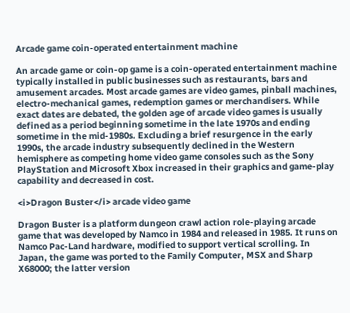Arcade game coin-operated entertainment machine

An arcade game or coin-op game is a coin-operated entertainment machine typically installed in public businesses such as restaurants, bars and amusement arcades. Most arcade games are video games, pinball machines, electro-mechanical games, redemption games or merchandisers. While exact dates are debated, the golden age of arcade video games is usually defined as a period beginning sometime in the late 1970s and ending sometime in the mid-1980s. Excluding a brief resurgence in the early 1990s, the arcade industry subsequently declined in the Western hemisphere as competing home video game consoles such as the Sony PlayStation and Microsoft Xbox increased in their graphics and game-play capability and decreased in cost.

<i>Dragon Buster</i> arcade video game

Dragon Buster is a platform dungeon crawl action role-playing arcade game that was developed by Namco in 1984 and released in 1985. It runs on Namco Pac-Land hardware, modified to support vertical scrolling. In Japan, the game was ported to the Family Computer, MSX and Sharp X68000; the latter version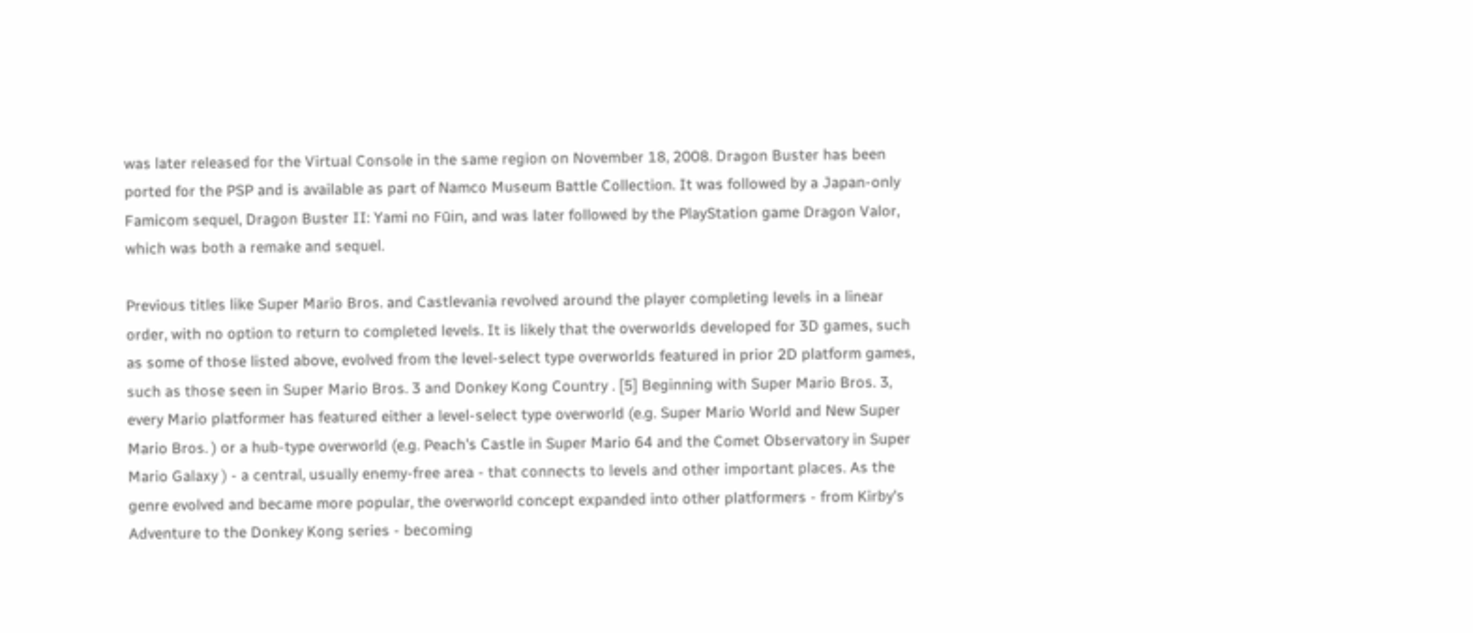was later released for the Virtual Console in the same region on November 18, 2008. Dragon Buster has been ported for the PSP and is available as part of Namco Museum Battle Collection. It was followed by a Japan-only Famicom sequel, Dragon Buster II: Yami no Fūin, and was later followed by the PlayStation game Dragon Valor, which was both a remake and sequel.

Previous titles like Super Mario Bros. and Castlevania revolved around the player completing levels in a linear order, with no option to return to completed levels. It is likely that the overworlds developed for 3D games, such as some of those listed above, evolved from the level-select type overworlds featured in prior 2D platform games, such as those seen in Super Mario Bros. 3 and Donkey Kong Country . [5] Beginning with Super Mario Bros. 3, every Mario platformer has featured either a level-select type overworld (e.g. Super Mario World and New Super Mario Bros. ) or a hub-type overworld (e.g. Peach's Castle in Super Mario 64 and the Comet Observatory in Super Mario Galaxy ) - a central, usually enemy-free area - that connects to levels and other important places. As the genre evolved and became more popular, the overworld concept expanded into other platformers - from Kirby's Adventure to the Donkey Kong series - becoming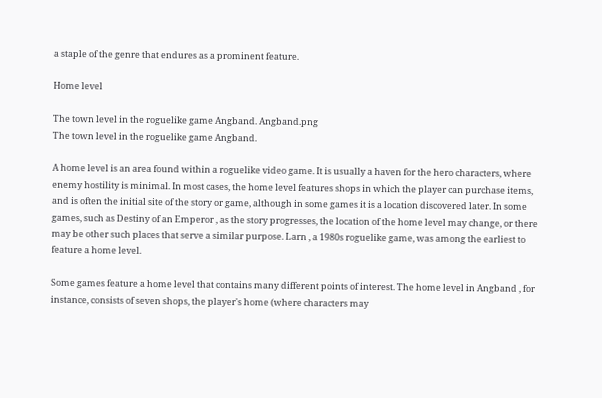a staple of the genre that endures as a prominent feature.

Home level

The town level in the roguelike game Angband. Angband.png
The town level in the roguelike game Angband.

A home level is an area found within a roguelike video game. It is usually a haven for the hero characters, where enemy hostility is minimal. In most cases, the home level features shops in which the player can purchase items, and is often the initial site of the story or game, although in some games it is a location discovered later. In some games, such as Destiny of an Emperor , as the story progresses, the location of the home level may change, or there may be other such places that serve a similar purpose. Larn , a 1980s roguelike game, was among the earliest to feature a home level.

Some games feature a home level that contains many different points of interest. The home level in Angband , for instance, consists of seven shops, the player's home (where characters may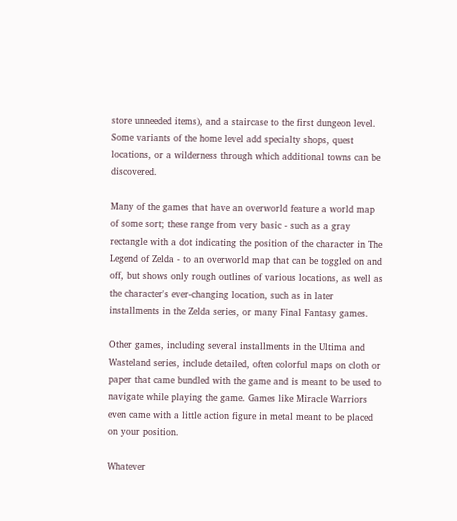store unneeded items), and a staircase to the first dungeon level. Some variants of the home level add specialty shops, quest locations, or a wilderness through which additional towns can be discovered.

Many of the games that have an overworld feature a world map of some sort; these range from very basic - such as a gray rectangle with a dot indicating the position of the character in The Legend of Zelda - to an overworld map that can be toggled on and off, but shows only rough outlines of various locations, as well as the character's ever-changing location, such as in later installments in the Zelda series, or many Final Fantasy games.

Other games, including several installments in the Ultima and Wasteland series, include detailed, often colorful maps on cloth or paper that came bundled with the game and is meant to be used to navigate while playing the game. Games like Miracle Warriors even came with a little action figure in metal meant to be placed on your position.

Whatever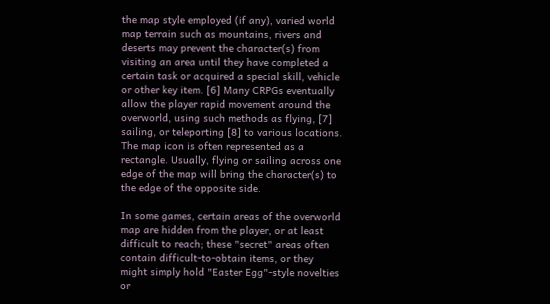the map style employed (if any), varied world map terrain such as mountains, rivers and deserts may prevent the character(s) from visiting an area until they have completed a certain task or acquired a special skill, vehicle or other key item. [6] Many CRPGs eventually allow the player rapid movement around the overworld, using such methods as flying, [7] sailing, or teleporting [8] to various locations. The map icon is often represented as a rectangle. Usually, flying or sailing across one edge of the map will bring the character(s) to the edge of the opposite side.

In some games, certain areas of the overworld map are hidden from the player, or at least difficult to reach; these "secret" areas often contain difficult-to-obtain items, or they might simply hold "Easter Egg"-style novelties or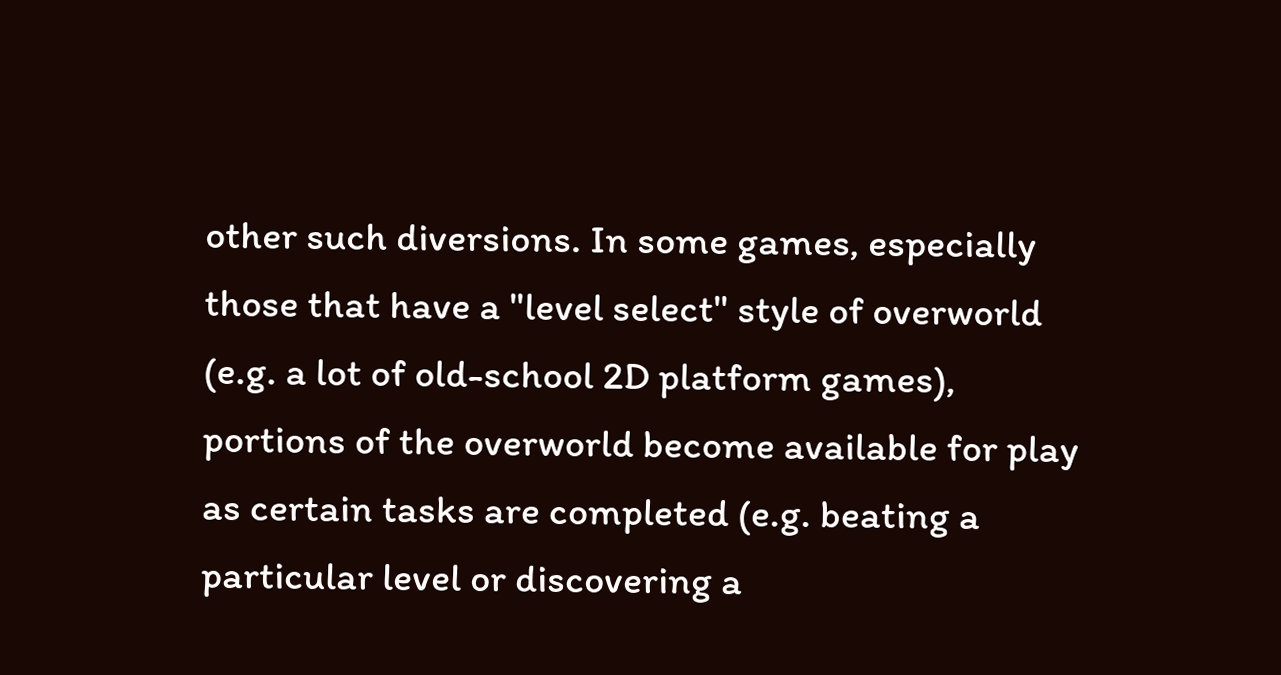other such diversions. In some games, especially those that have a "level select" style of overworld (e.g. a lot of old-school 2D platform games), portions of the overworld become available for play as certain tasks are completed (e.g. beating a particular level or discovering a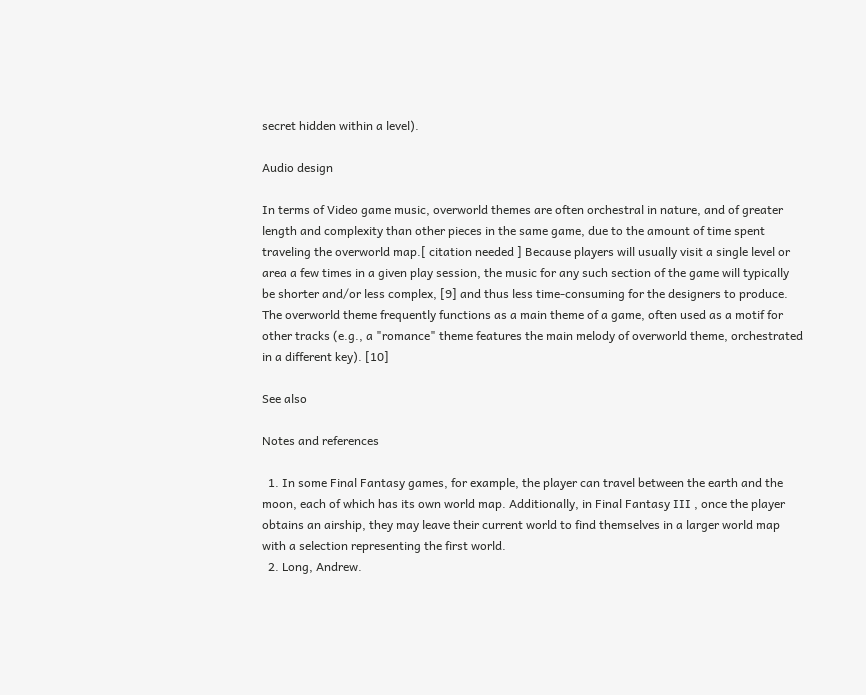secret hidden within a level).

Audio design

In terms of Video game music, overworld themes are often orchestral in nature, and of greater length and complexity than other pieces in the same game, due to the amount of time spent traveling the overworld map.[ citation needed ] Because players will usually visit a single level or area a few times in a given play session, the music for any such section of the game will typically be shorter and/or less complex, [9] and thus less time-consuming for the designers to produce. The overworld theme frequently functions as a main theme of a game, often used as a motif for other tracks (e.g., a "romance" theme features the main melody of overworld theme, orchestrated in a different key). [10]

See also

Notes and references

  1. In some Final Fantasy games, for example, the player can travel between the earth and the moon, each of which has its own world map. Additionally, in Final Fantasy III , once the player obtains an airship, they may leave their current world to find themselves in a larger world map with a selection representing the first world.
  2. Long, Andrew.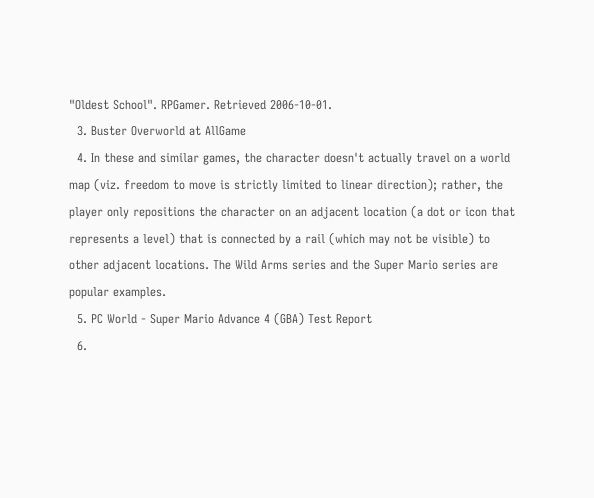"Oldest School". RPGamer. Retrieved 2006-10-01.
  3. Buster Overworld at AllGame
  4. In these and similar games, the character doesn't actually travel on a world map (viz. freedom to move is strictly limited to linear direction); rather, the player only repositions the character on an adjacent location (a dot or icon that represents a level) that is connected by a rail (which may not be visible) to other adjacent locations. The Wild Arms series and the Super Mario series are popular examples.
  5. PC World - Super Mario Advance 4 (GBA) Test Report
  6.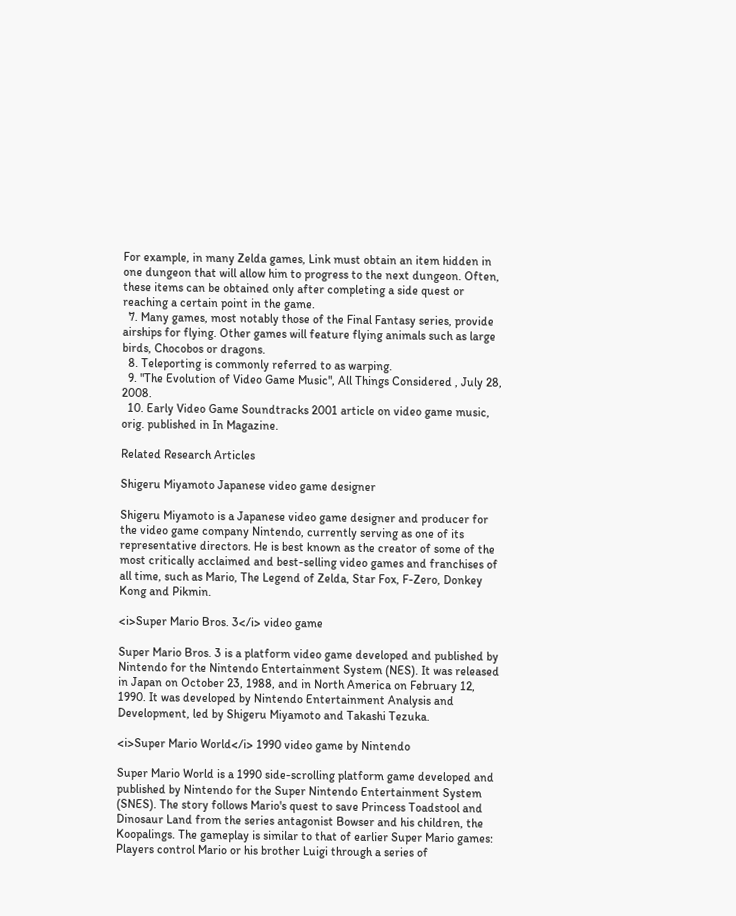For example, in many Zelda games, Link must obtain an item hidden in one dungeon that will allow him to progress to the next dungeon. Often, these items can be obtained only after completing a side quest or reaching a certain point in the game.
  7. Many games, most notably those of the Final Fantasy series, provide airships for flying. Other games will feature flying animals such as large birds, Chocobos or dragons.
  8. Teleporting is commonly referred to as warping.
  9. "The Evolution of Video Game Music", All Things Considered , July 28, 2008.
  10. Early Video Game Soundtracks 2001 article on video game music, orig. published in In Magazine.

Related Research Articles

Shigeru Miyamoto Japanese video game designer

Shigeru Miyamoto is a Japanese video game designer and producer for the video game company Nintendo, currently serving as one of its representative directors. He is best known as the creator of some of the most critically acclaimed and best-selling video games and franchises of all time, such as Mario, The Legend of Zelda, Star Fox, F-Zero, Donkey Kong and Pikmin.

<i>Super Mario Bros. 3</i> video game

Super Mario Bros. 3 is a platform video game developed and published by Nintendo for the Nintendo Entertainment System (NES). It was released in Japan on October 23, 1988, and in North America on February 12, 1990. It was developed by Nintendo Entertainment Analysis and Development, led by Shigeru Miyamoto and Takashi Tezuka.

<i>Super Mario World</i> 1990 video game by Nintendo

Super Mario World is a 1990 side-scrolling platform game developed and published by Nintendo for the Super Nintendo Entertainment System (SNES). The story follows Mario's quest to save Princess Toadstool and Dinosaur Land from the series antagonist Bowser and his children, the Koopalings. The gameplay is similar to that of earlier Super Mario games: Players control Mario or his brother Luigi through a series of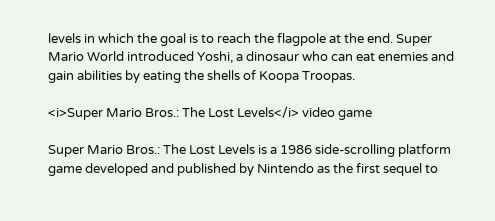levels in which the goal is to reach the flagpole at the end. Super Mario World introduced Yoshi, a dinosaur who can eat enemies and gain abilities by eating the shells of Koopa Troopas.

<i>Super Mario Bros.: The Lost Levels</i> video game

Super Mario Bros.: The Lost Levels is a 1986 side-scrolling platform game developed and published by Nintendo as the first sequel to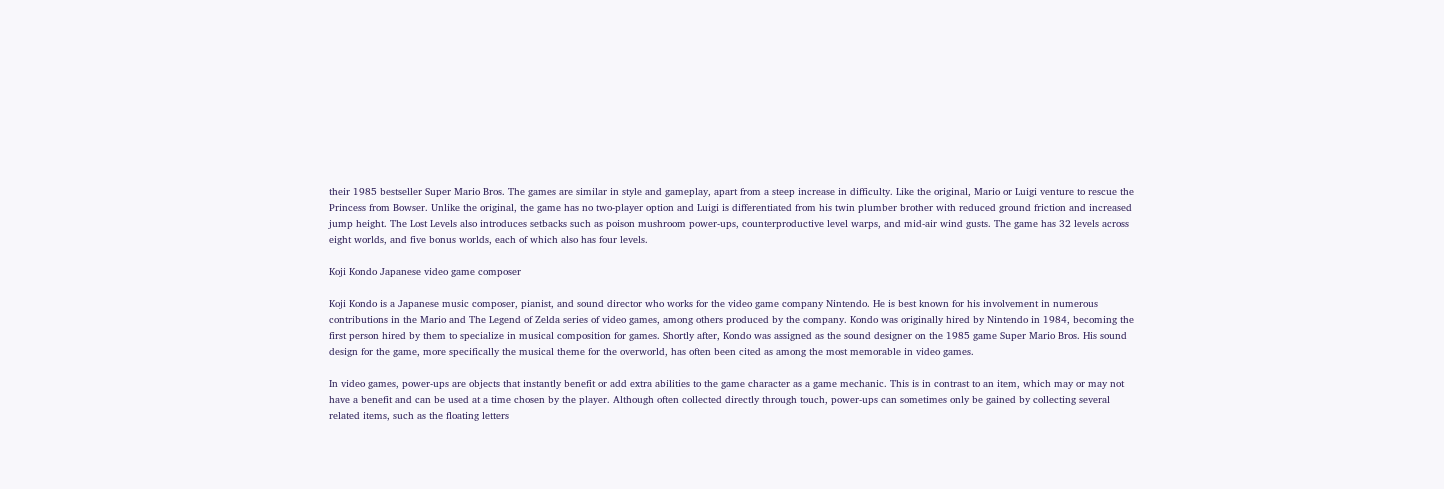their 1985 bestseller Super Mario Bros. The games are similar in style and gameplay, apart from a steep increase in difficulty. Like the original, Mario or Luigi venture to rescue the Princess from Bowser. Unlike the original, the game has no two-player option and Luigi is differentiated from his twin plumber brother with reduced ground friction and increased jump height. The Lost Levels also introduces setbacks such as poison mushroom power-ups, counterproductive level warps, and mid-air wind gusts. The game has 32 levels across eight worlds, and five bonus worlds, each of which also has four levels.

Koji Kondo Japanese video game composer

Koji Kondo is a Japanese music composer, pianist, and sound director who works for the video game company Nintendo. He is best known for his involvement in numerous contributions in the Mario and The Legend of Zelda series of video games, among others produced by the company. Kondo was originally hired by Nintendo in 1984, becoming the first person hired by them to specialize in musical composition for games. Shortly after, Kondo was assigned as the sound designer on the 1985 game Super Mario Bros. His sound design for the game, more specifically the musical theme for the overworld, has often been cited as among the most memorable in video games.

In video games, power-ups are objects that instantly benefit or add extra abilities to the game character as a game mechanic. This is in contrast to an item, which may or may not have a benefit and can be used at a time chosen by the player. Although often collected directly through touch, power-ups can sometimes only be gained by collecting several related items, such as the floating letters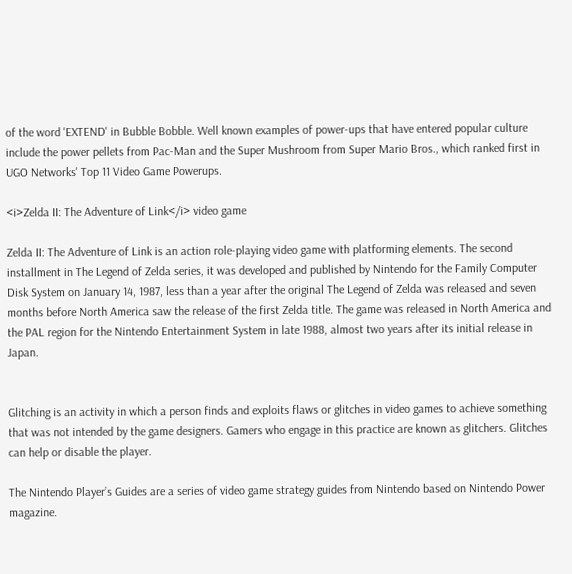of the word 'EXTEND' in Bubble Bobble. Well known examples of power-ups that have entered popular culture include the power pellets from Pac-Man and the Super Mushroom from Super Mario Bros., which ranked first in UGO Networks' Top 11 Video Game Powerups.

<i>Zelda II: The Adventure of Link</i> video game

Zelda II: The Adventure of Link is an action role-playing video game with platforming elements. The second installment in The Legend of Zelda series, it was developed and published by Nintendo for the Family Computer Disk System on January 14, 1987, less than a year after the original The Legend of Zelda was released and seven months before North America saw the release of the first Zelda title. The game was released in North America and the PAL region for the Nintendo Entertainment System in late 1988, almost two years after its initial release in Japan.


Glitching is an activity in which a person finds and exploits flaws or glitches in video games to achieve something that was not intended by the game designers. Gamers who engage in this practice are known as glitchers. Glitches can help or disable the player.

The Nintendo Player’s Guides are a series of video game strategy guides from Nintendo based on Nintendo Power magazine.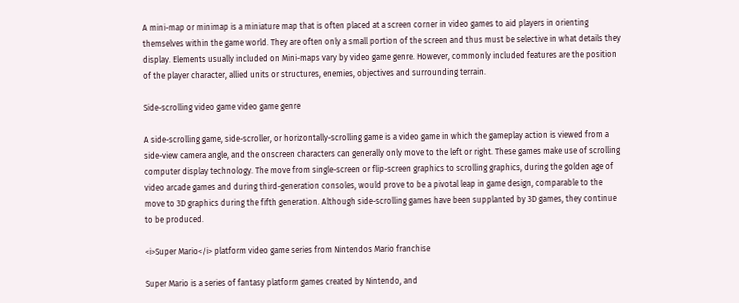A mini-map or minimap is a miniature map that is often placed at a screen corner in video games to aid players in orienting themselves within the game world. They are often only a small portion of the screen and thus must be selective in what details they display. Elements usually included on Mini-maps vary by video game genre. However, commonly included features are the position of the player character, allied units or structures, enemies, objectives and surrounding terrain.

Side-scrolling video game video game genre

A side-scrolling game, side-scroller, or horizontally-scrolling game is a video game in which the gameplay action is viewed from a side-view camera angle, and the onscreen characters can generally only move to the left or right. These games make use of scrolling computer display technology. The move from single-screen or flip-screen graphics to scrolling graphics, during the golden age of video arcade games and during third-generation consoles, would prove to be a pivotal leap in game design, comparable to the move to 3D graphics during the fifth generation. Although side-scrolling games have been supplanted by 3D games, they continue to be produced.

<i>Super Mario</i> platform video game series from Nintendos Mario franchise

Super Mario is a series of fantasy platform games created by Nintendo, and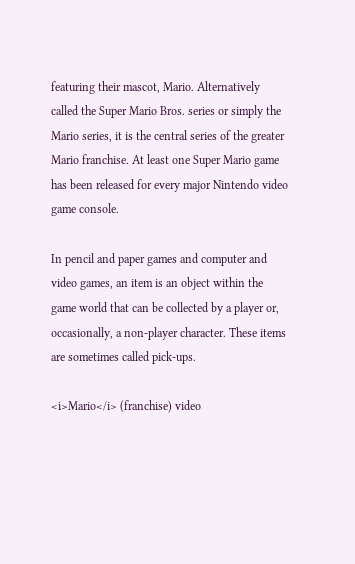featuring their mascot, Mario. Alternatively called the Super Mario Bros. series or simply the Mario series, it is the central series of the greater Mario franchise. At least one Super Mario game has been released for every major Nintendo video game console.

In pencil and paper games and computer and video games, an item is an object within the game world that can be collected by a player or, occasionally, a non-player character. These items are sometimes called pick-ups.

<i>Mario</i> (franchise) video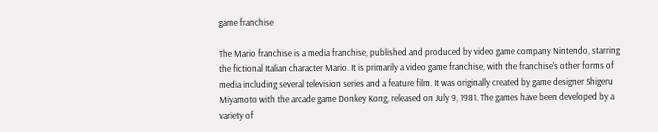game franchise

The Mario franchise is a media franchise, published and produced by video game company Nintendo, starring the fictional Italian character Mario. It is primarily a video game franchise, with the franchise's other forms of media including several television series and a feature film. It was originally created by game designer Shigeru Miyamoto with the arcade game Donkey Kong, released on July 9, 1981. The games have been developed by a variety of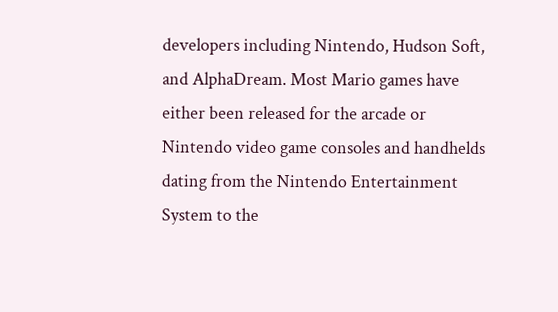developers including Nintendo, Hudson Soft, and AlphaDream. Most Mario games have either been released for the arcade or Nintendo video game consoles and handhelds dating from the Nintendo Entertainment System to the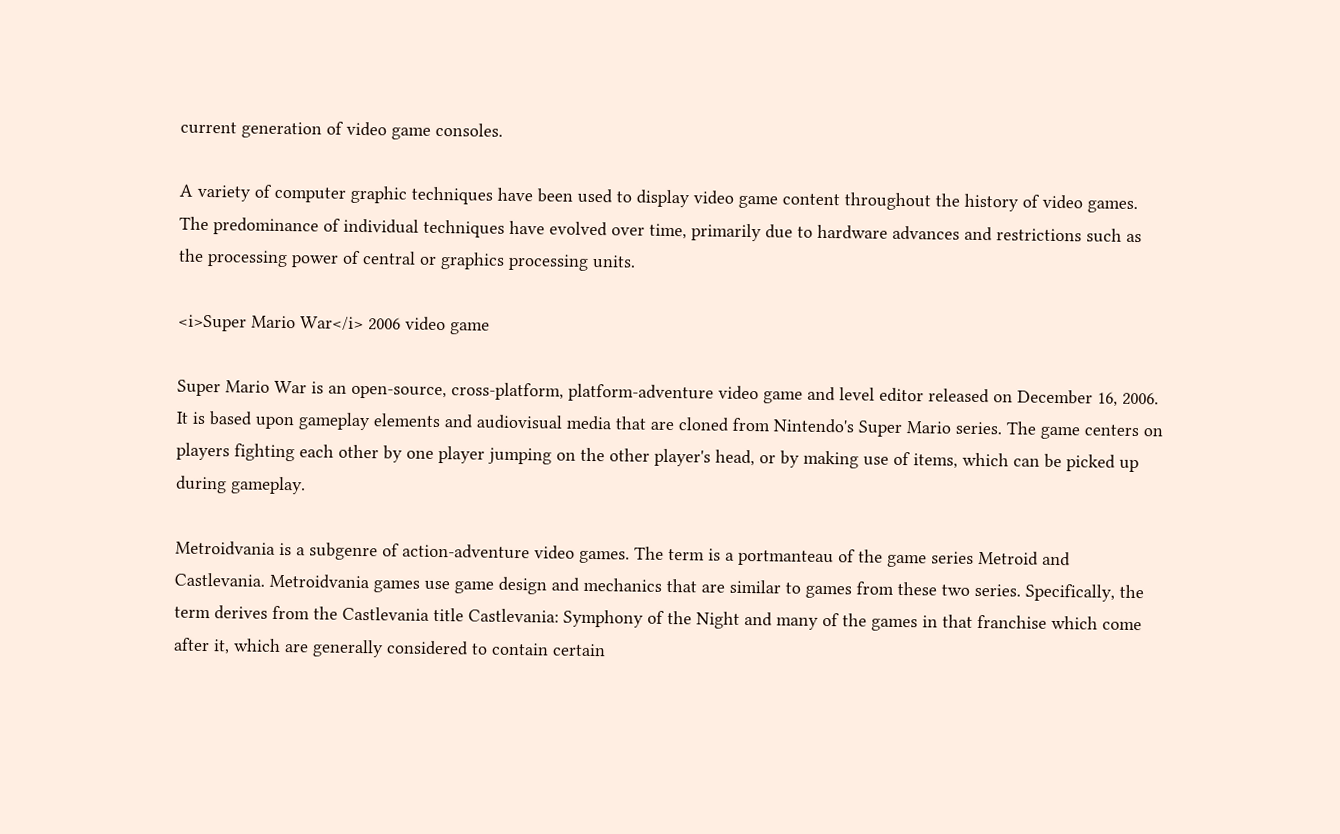current generation of video game consoles.

A variety of computer graphic techniques have been used to display video game content throughout the history of video games. The predominance of individual techniques have evolved over time, primarily due to hardware advances and restrictions such as the processing power of central or graphics processing units.

<i>Super Mario War</i> 2006 video game

Super Mario War is an open-source, cross-platform, platform-adventure video game and level editor released on December 16, 2006. It is based upon gameplay elements and audiovisual media that are cloned from Nintendo's Super Mario series. The game centers on players fighting each other by one player jumping on the other player's head, or by making use of items, which can be picked up during gameplay.

Metroidvania is a subgenre of action-adventure video games. The term is a portmanteau of the game series Metroid and Castlevania. Metroidvania games use game design and mechanics that are similar to games from these two series. Specifically, the term derives from the Castlevania title Castlevania: Symphony of the Night and many of the games in that franchise which come after it, which are generally considered to contain certain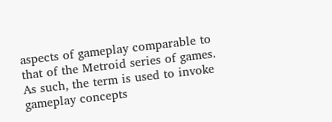aspects of gameplay comparable to that of the Metroid series of games. As such, the term is used to invoke gameplay concepts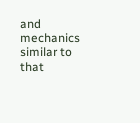and mechanics similar to that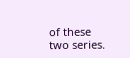of these two series.